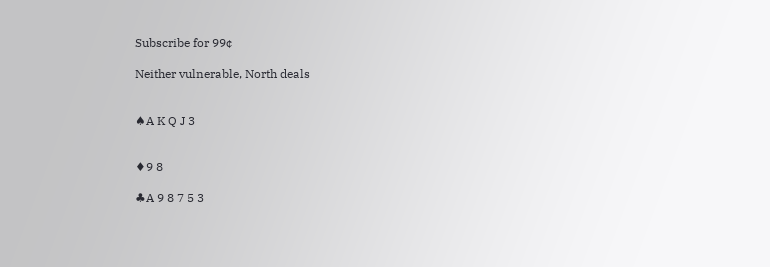Subscribe for 99¢

Neither vulnerable, North deals


♠A K Q J 3


♦9 8

♣A 9 8 7 5 3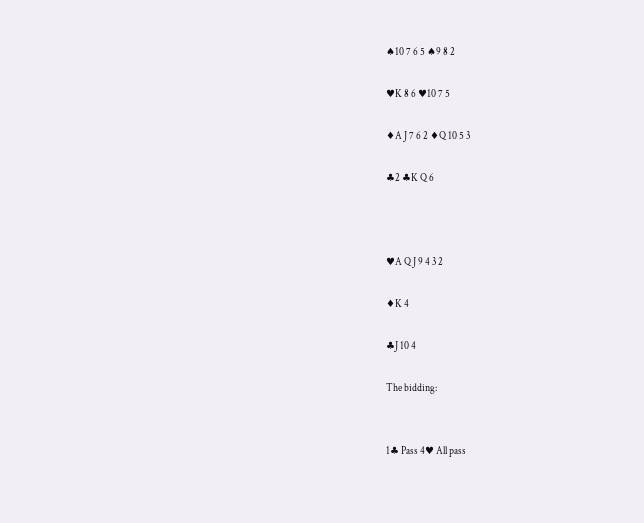♠10 7 6 5 ♠9 8 2

♥K 8 6 ♥10 7 5

♦A J 7 6 2 ♦Q 10 5 3

♣2 ♣K Q 6



♥A Q J 9 4 3 2

♦K 4

♣J 10 4

The bidding:


1♣ Pass 4♥ All pass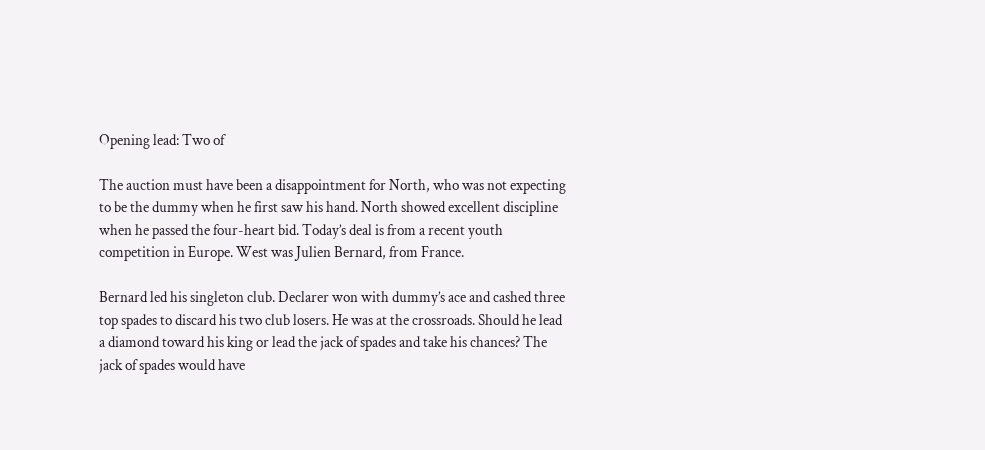Opening lead: Two of

The auction must have been a disappointment for North, who was not expecting to be the dummy when he first saw his hand. North showed excellent discipline when he passed the four-heart bid. Today’s deal is from a recent youth competition in Europe. West was Julien Bernard, from France.

Bernard led his singleton club. Declarer won with dummy’s ace and cashed three top spades to discard his two club losers. He was at the crossroads. Should he lead a diamond toward his king or lead the jack of spades and take his chances? The jack of spades would have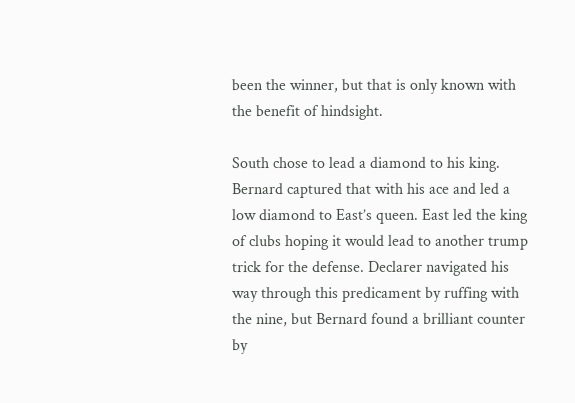been the winner, but that is only known with the benefit of hindsight.

South chose to lead a diamond to his king. Bernard captured that with his ace and led a low diamond to East’s queen. East led the king of clubs hoping it would lead to another trump trick for the defense. Declarer navigated his way through this predicament by ruffing with the nine, but Bernard found a brilliant counter by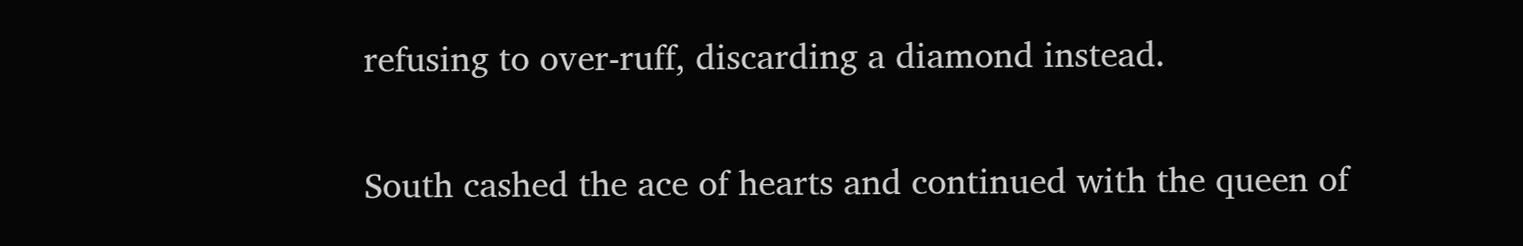refusing to over-ruff, discarding a diamond instead.

South cashed the ace of hearts and continued with the queen of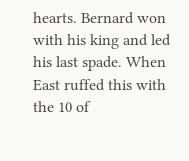hearts. Bernard won with his king and led his last spade. When East ruffed this with the 10 of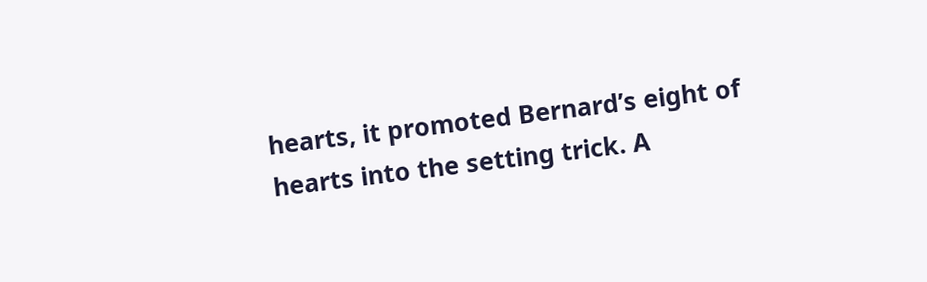hearts, it promoted Bernard’s eight of hearts into the setting trick. A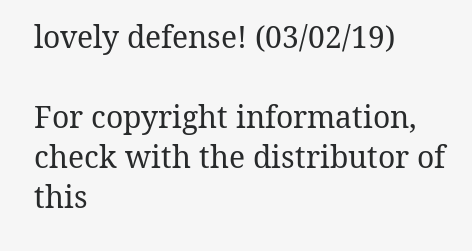lovely defense! (03/02/19)

For copyright information, check with the distributor of this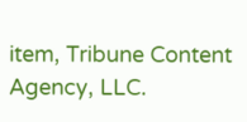item, Tribune Content Agency, LLC.